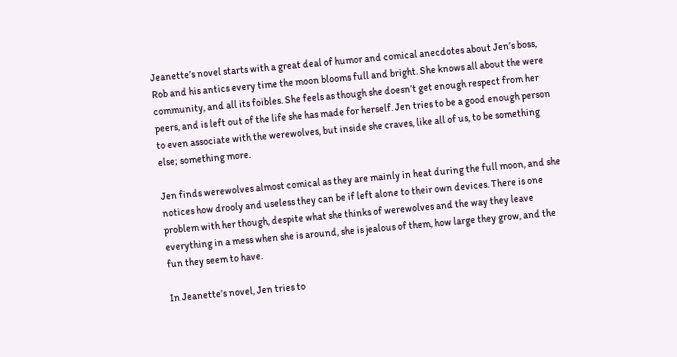Jeanette’s novel starts with a great deal of humor and comical anecdotes about Jen’s boss, Rob and his antics every time the moon blooms full and bright. She knows all about the were community, and all its foibles. She feels as though she doesn’t get enough respect from her peers, and is left out of the life she has made for herself. Jen tries to be a good enough person to even associate with the werewolves, but inside she craves, like all of us, to be something else; something more.

Jen finds werewolves almost comical as they are mainly in heat during the full moon, and she notices how drooly and useless they can be if left alone to their own devices. There is one problem with her though, despite what she thinks of werewolves and the way they leave everything in a mess when she is around, she is jealous of them, how large they grow, and the fun they seem to have.

In Jeanette’s novel, Jen tries to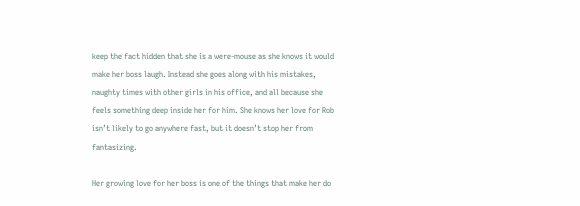keep the fact hidden that she is a were-mouse as she knows it would make her boss laugh. Instead she goes along with his mistakes, naughty times with other girls in his office, and all because she feels something deep inside her for him. She knows her love for Rob isn’t likely to go anywhere fast, but it doesn’t stop her from fantasizing.

Her growing love for her boss is one of the things that make her do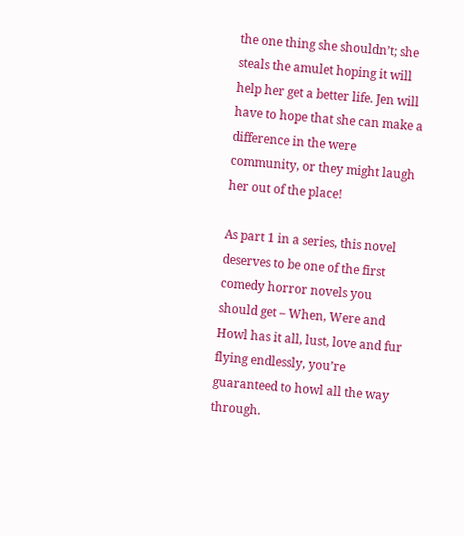the one thing she shouldn’t; she steals the amulet hoping it will help her get a better life. Jen will have to hope that she can make a difference in the were community, or they might laugh her out of the place!

As part 1 in a series, this novel deserves to be one of the first comedy horror novels you should get – When, Were and Howl has it all, lust, love and fur flying endlessly, you’re guaranteed to howl all the way through.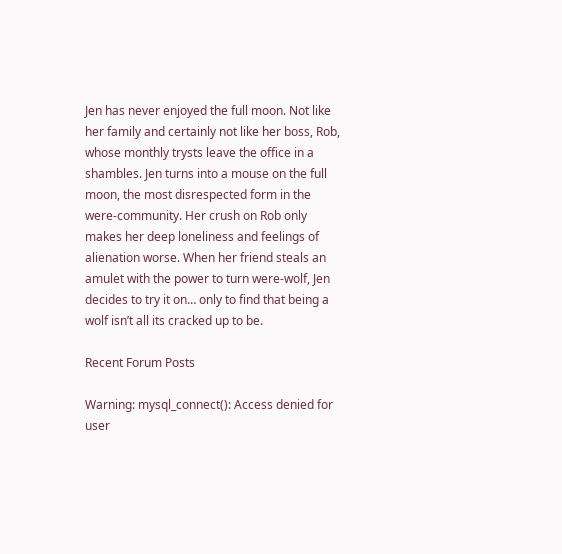Jen has never enjoyed the full moon. Not like her family and certainly not like her boss, Rob, whose monthly trysts leave the office in a shambles. Jen turns into a mouse on the full moon, the most disrespected form in the were-community. Her crush on Rob only makes her deep loneliness and feelings of alienation worse. When her friend steals an amulet with the power to turn were-wolf, Jen decides to try it on… only to find that being a wolf isn’t all its cracked up to be.

Recent Forum Posts

Warning: mysql_connect(): Access denied for user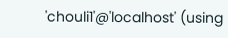'chouli1'@'localhost' (using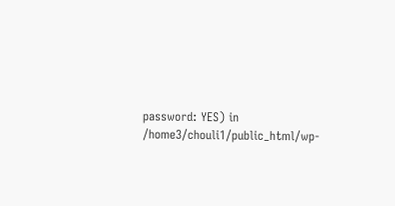password: YES) in /home3/chouli1/public_html/wp-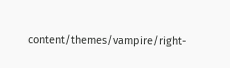content/themes/vampire/right-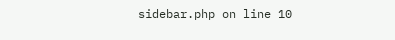sidebar.php on line 10